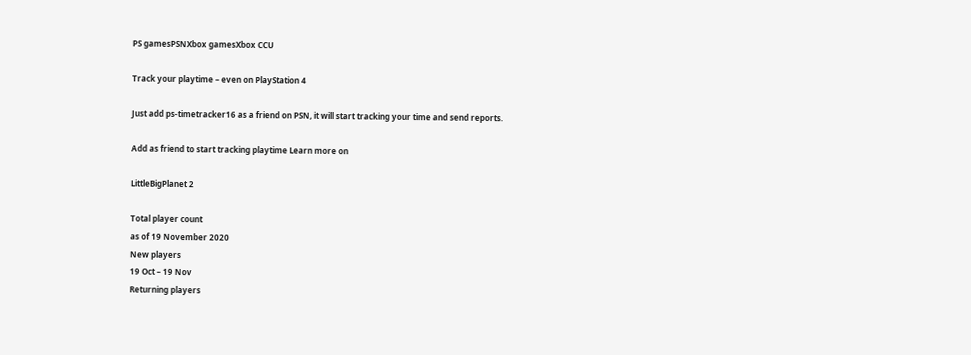PS gamesPSNXbox gamesXbox CCU

Track your playtime – even on PlayStation 4

Just add ps-timetracker16 as a friend on PSN, it will start tracking your time and send reports.

Add as friend to start tracking playtime Learn more on

LittleBigPlanet 2

Total player count
as of 19 November 2020
New players
19 Oct – 19 Nov
Returning players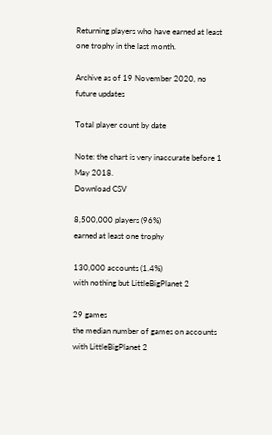Returning players who have earned at least one trophy in the last month.

Archive as of 19 November 2020, no future updates

Total player count by date

Note: the chart is very inaccurate before 1 May 2018.
Download CSV

8,500,000 players (96%)
earned at least one trophy

130,000 accounts (1.4%)
with nothing but LittleBigPlanet 2

29 games
the median number of games on accounts with LittleBigPlanet 2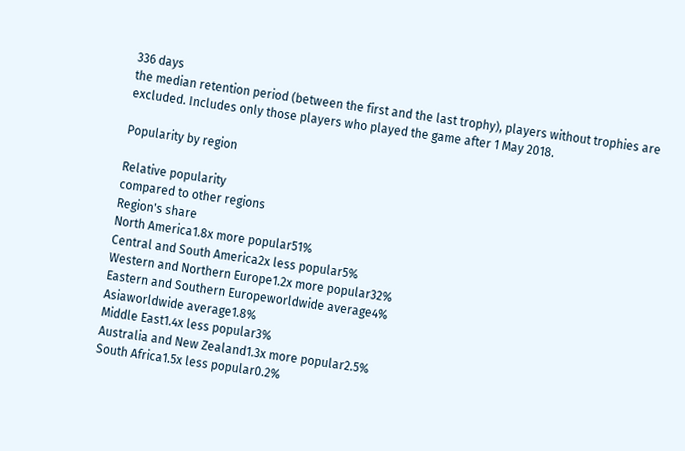336 days
the median retention period (between the first and the last trophy), players without trophies are excluded. Includes only those players who played the game after 1 May 2018.

Popularity by region

Relative popularity
compared to other regions
Region's share
North America1.8x more popular51%
Central and South America2x less popular5%
Western and Northern Europe1.2x more popular32%
Eastern and Southern Europeworldwide average4%
Asiaworldwide average1.8%
Middle East1.4x less popular3%
Australia and New Zealand1.3x more popular2.5%
South Africa1.5x less popular0.2%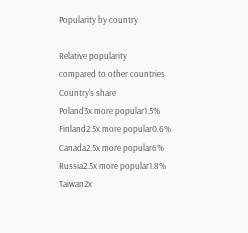Popularity by country

Relative popularity
compared to other countries
Country's share
Poland3x more popular1.5%
Finland2.5x more popular0.6%
Canada2.5x more popular6%
Russia2.5x more popular1.8%
Taiwan2x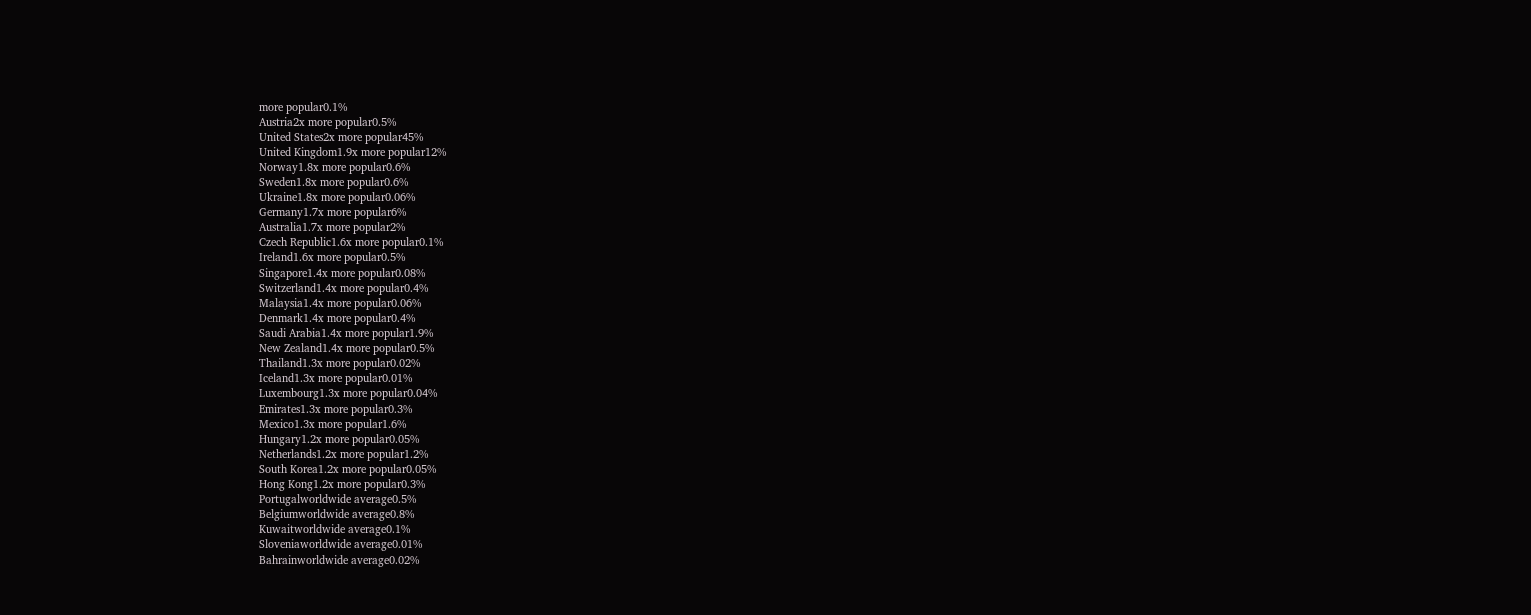more popular0.1%
Austria2x more popular0.5%
United States2x more popular45%
United Kingdom1.9x more popular12%
Norway1.8x more popular0.6%
Sweden1.8x more popular0.6%
Ukraine1.8x more popular0.06%
Germany1.7x more popular6%
Australia1.7x more popular2%
Czech Republic1.6x more popular0.1%
Ireland1.6x more popular0.5%
Singapore1.4x more popular0.08%
Switzerland1.4x more popular0.4%
Malaysia1.4x more popular0.06%
Denmark1.4x more popular0.4%
Saudi Arabia1.4x more popular1.9%
New Zealand1.4x more popular0.5%
Thailand1.3x more popular0.02%
Iceland1.3x more popular0.01%
Luxembourg1.3x more popular0.04%
Emirates1.3x more popular0.3%
Mexico1.3x more popular1.6%
Hungary1.2x more popular0.05%
Netherlands1.2x more popular1.2%
South Korea1.2x more popular0.05%
Hong Kong1.2x more popular0.3%
Portugalworldwide average0.5%
Belgiumworldwide average0.8%
Kuwaitworldwide average0.1%
Sloveniaworldwide average0.01%
Bahrainworldwide average0.02%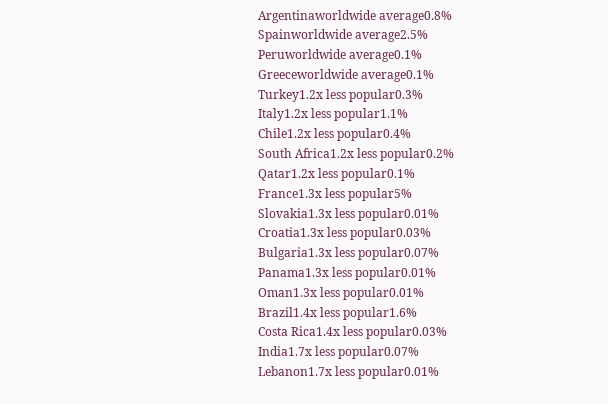Argentinaworldwide average0.8%
Spainworldwide average2.5%
Peruworldwide average0.1%
Greeceworldwide average0.1%
Turkey1.2x less popular0.3%
Italy1.2x less popular1.1%
Chile1.2x less popular0.4%
South Africa1.2x less popular0.2%
Qatar1.2x less popular0.1%
France1.3x less popular5%
Slovakia1.3x less popular0.01%
Croatia1.3x less popular0.03%
Bulgaria1.3x less popular0.07%
Panama1.3x less popular0.01%
Oman1.3x less popular0.01%
Brazil1.4x less popular1.6%
Costa Rica1.4x less popular0.03%
India1.7x less popular0.07%
Lebanon1.7x less popular0.01%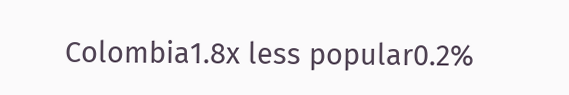Colombia1.8x less popular0.2%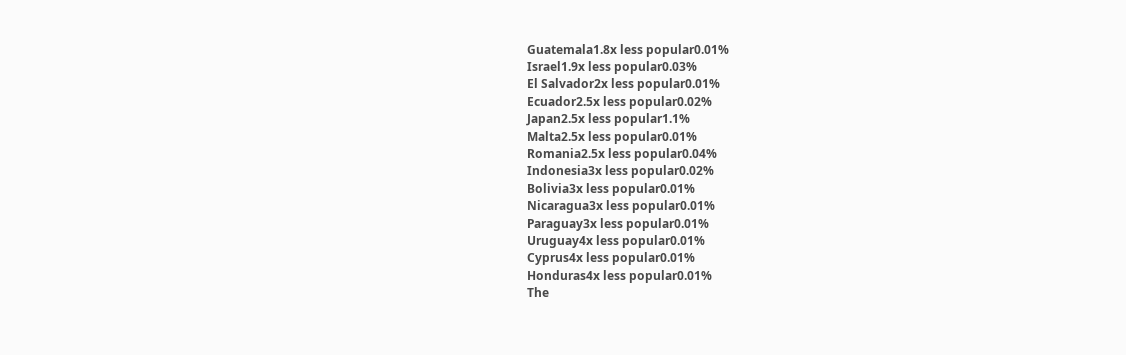Guatemala1.8x less popular0.01%
Israel1.9x less popular0.03%
El Salvador2x less popular0.01%
Ecuador2.5x less popular0.02%
Japan2.5x less popular1.1%
Malta2.5x less popular0.01%
Romania2.5x less popular0.04%
Indonesia3x less popular0.02%
Bolivia3x less popular0.01%
Nicaragua3x less popular0.01%
Paraguay3x less popular0.01%
Uruguay4x less popular0.01%
Cyprus4x less popular0.01%
Honduras4x less popular0.01%
The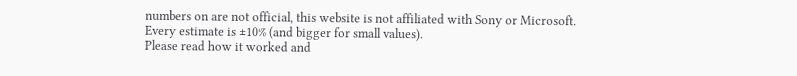numbers on are not official, this website is not affiliated with Sony or Microsoft.
Every estimate is ±10% (and bigger for small values).
Please read how it worked and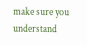make sure you understand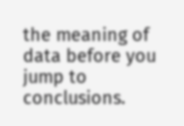the meaning of data before you jump to conclusions.